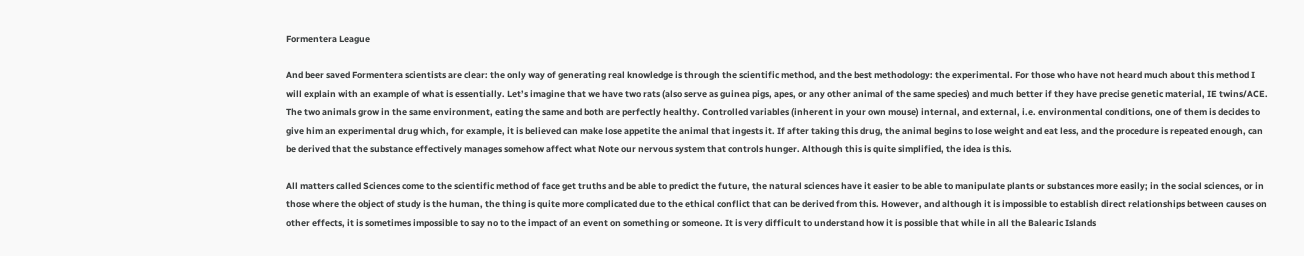Formentera League

And beer saved Formentera scientists are clear: the only way of generating real knowledge is through the scientific method, and the best methodology: the experimental. For those who have not heard much about this method I will explain with an example of what is essentially. Let’s imagine that we have two rats (also serve as guinea pigs, apes, or any other animal of the same species) and much better if they have precise genetic material, IE twins/ACE. The two animals grow in the same environment, eating the same and both are perfectly healthy. Controlled variables (inherent in your own mouse) internal, and external, i.e. environmental conditions, one of them is decides to give him an experimental drug which, for example, it is believed can make lose appetite the animal that ingests it. If after taking this drug, the animal begins to lose weight and eat less, and the procedure is repeated enough, can be derived that the substance effectively manages somehow affect what Note our nervous system that controls hunger. Although this is quite simplified, the idea is this.

All matters called Sciences come to the scientific method of face get truths and be able to predict the future, the natural sciences have it easier to be able to manipulate plants or substances more easily; in the social sciences, or in those where the object of study is the human, the thing is quite more complicated due to the ethical conflict that can be derived from this. However, and although it is impossible to establish direct relationships between causes on other effects, it is sometimes impossible to say no to the impact of an event on something or someone. It is very difficult to understand how it is possible that while in all the Balearic Islands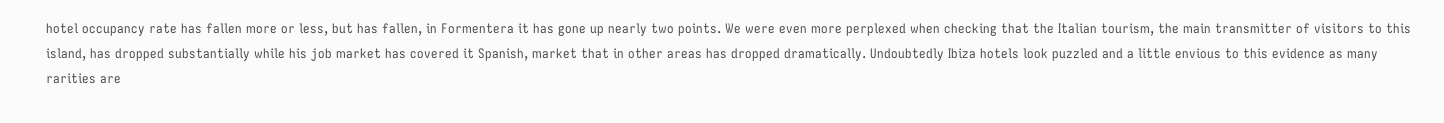hotel occupancy rate has fallen more or less, but has fallen, in Formentera it has gone up nearly two points. We were even more perplexed when checking that the Italian tourism, the main transmitter of visitors to this island, has dropped substantially while his job market has covered it Spanish, market that in other areas has dropped dramatically. Undoubtedly Ibiza hotels look puzzled and a little envious to this evidence as many rarities are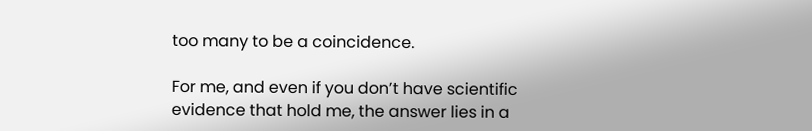too many to be a coincidence.

For me, and even if you don’t have scientific evidence that hold me, the answer lies in a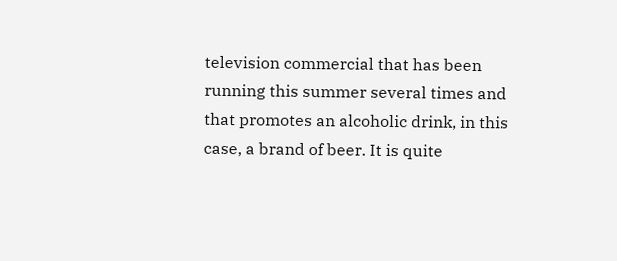television commercial that has been running this summer several times and that promotes an alcoholic drink, in this case, a brand of beer. It is quite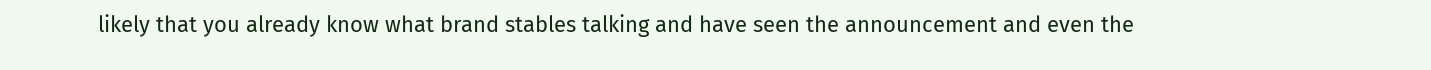likely that you already know what brand stables talking and have seen the announcement and even the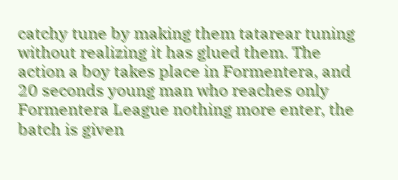catchy tune by making them tatarear tuning without realizing it has glued them. The action a boy takes place in Formentera, and 20 seconds young man who reaches only Formentera League nothing more enter, the batch is given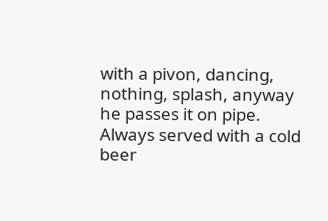with a pivon, dancing, nothing, splash, anyway he passes it on pipe. Always served with a cold beer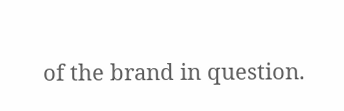of the brand in question.